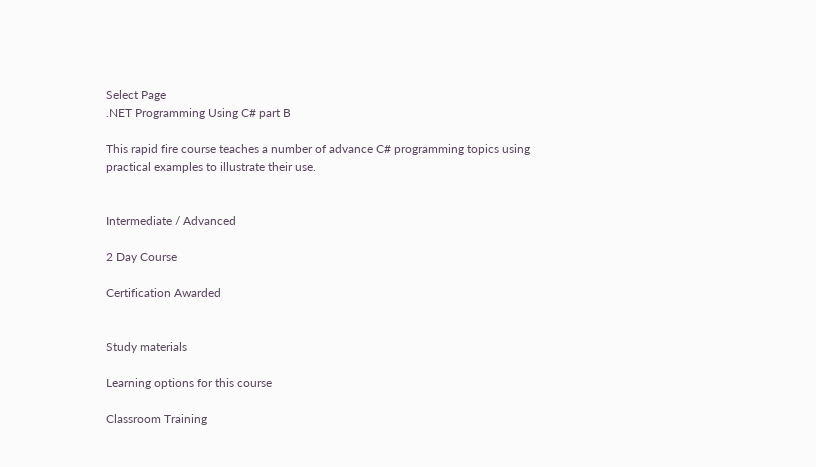Select Page
.NET Programming Using C# part B

This rapid fire course teaches a number of advance C# programming topics using practical examples to illustrate their use.


Intermediate / Advanced

2 Day Course

Certification Awarded


Study materials

Learning options for this course

Classroom Training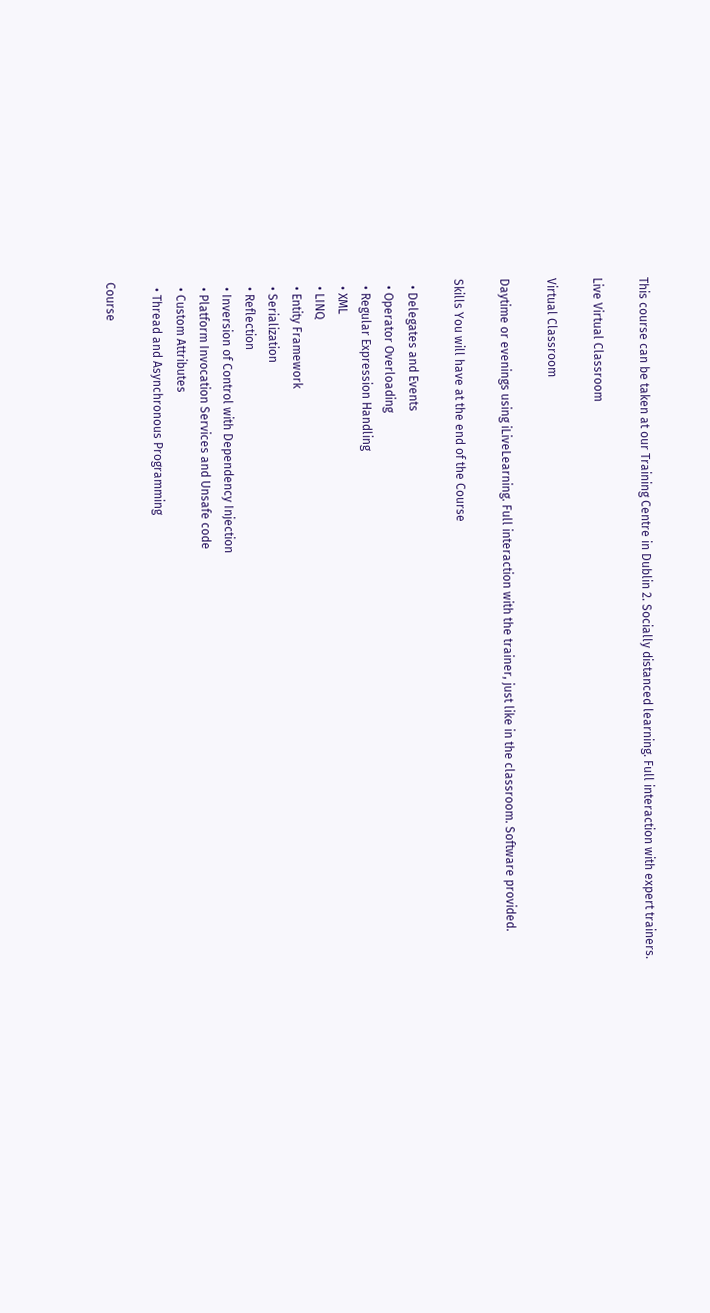This course can be taken at our Training Centre in Dublin 2. Socially distanced learning. Full interaction with expert trainers.

Live Virtual Classroom

Virtual Classroom

Daytime or evenings using iLiveLearning. Full interaction with the trainer, just like in the classroom. Software provided.

Skills You will have at the end of the Course

  • Delegates and Events
  • Operator Overloading
  • Regular Expression Handling
  • XML
  • LINQ
  • Entity Framework
  • Serialization
  • Reflection
  • Inversion of Control with Dependency Injection
  • Platform Invocation Services and Unsafe code
  • Custom Attributes
  • Thread and Asynchronous Programming

Course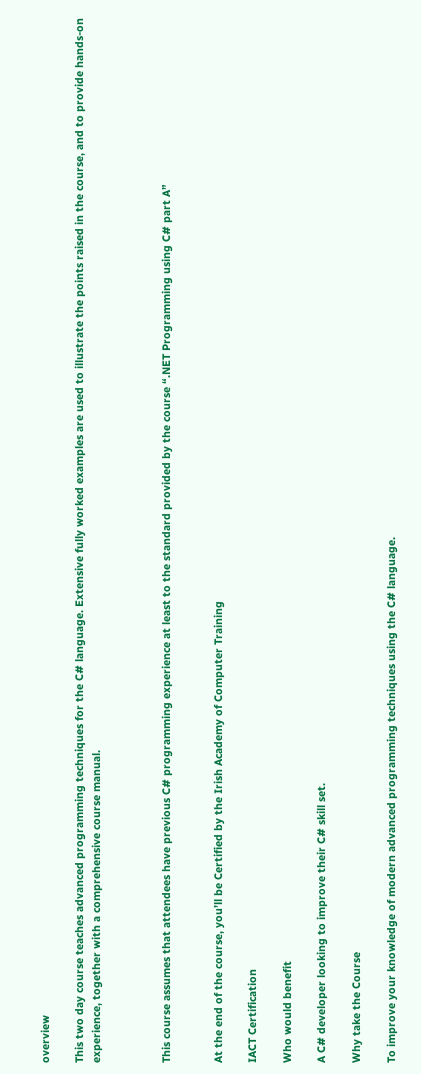overview

This two day course teaches advanced programming techniques for the C# language. Extensive fully worked examples are used to illustrate the points raised in the course, and to provide hands-on experience, together with a comprehensive course manual.



This course assumes that attendees have previous C# programming experience at least to the standard provided by the course “.NET Programming using C# part A”


At the end of the course, you’ll be Certified by the Irish Academy of Computer Training

IACT Certification

Who would benefit

A C# developer looking to improve their C# skill set.

Why take the Course

To improve your knowledge of modern advanced programming techniques using the C# language.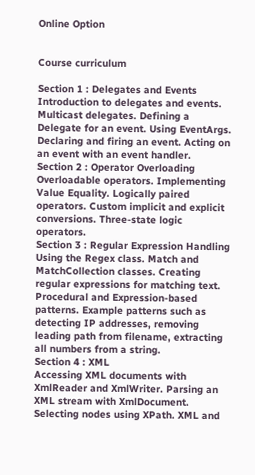Online Option


Course curriculum

Section 1 : Delegates and Events
Introduction to delegates and events. Multicast delegates. Defining a Delegate for an event. Using EventArgs. Declaring and firing an event. Acting on an event with an event handler.
Section 2 : Operator Overloading
Overloadable operators. Implementing Value Equality. Logically paired operators. Custom implicit and explicit conversions. Three-state logic operators.
Section 3 : Regular Expression Handling
Using the Regex class. Match and MatchCollection classes. Creating regular expressions for matching text. Procedural and Expression-based patterns. Example patterns such as detecting IP addresses, removing leading path from filename, extracting all numbers from a string.
Section 4 : XML
Accessing XML documents with XmlReader and XmlWriter. Parsing an XML stream with XmlDocument. Selecting nodes using XPath. XML and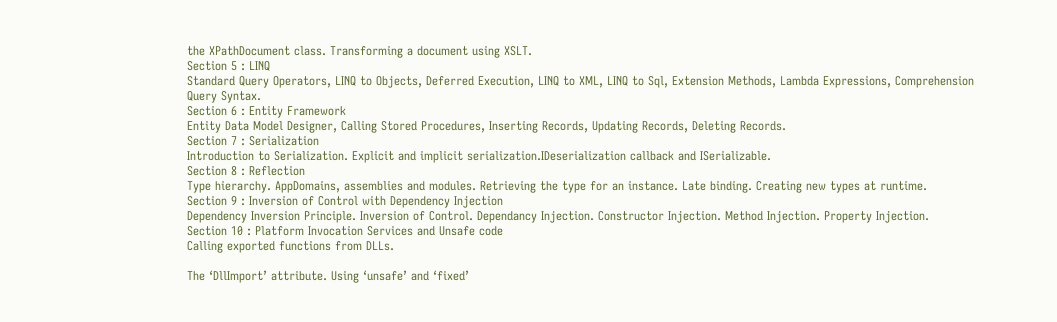the XPathDocument class. Transforming a document using XSLT.
Section 5 : LINQ
Standard Query Operators, LINQ to Objects, Deferred Execution, LINQ to XML, LINQ to Sql, Extension Methods, Lambda Expressions, Comprehension Query Syntax.
Section 6 : Entity Framework
Entity Data Model Designer, Calling Stored Procedures, Inserting Records, Updating Records, Deleting Records.
Section 7 : Serialization
Introduction to Serialization. Explicit and implicit serialization.IDeserialization callback and ISerializable.
Section 8 : Reflection
Type hierarchy. AppDomains, assemblies and modules. Retrieving the type for an instance. Late binding. Creating new types at runtime.
Section 9 : Inversion of Control with Dependency Injection
Dependency Inversion Principle. Inversion of Control. Dependancy Injection. Constructor Injection. Method Injection. Property Injection.
Section 10 : Platform Invocation Services and Unsafe code
Calling exported functions from DLLs.

The ‘DllImport’ attribute. Using ‘unsafe’ and ‘fixed’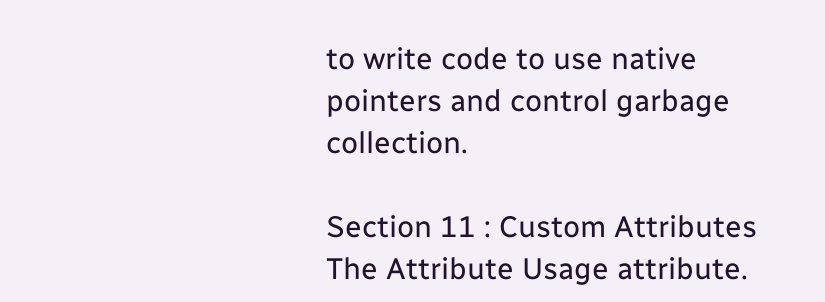to write code to use native pointers and control garbage collection.

Section 11 : Custom Attributes
The Attribute Usage attribute.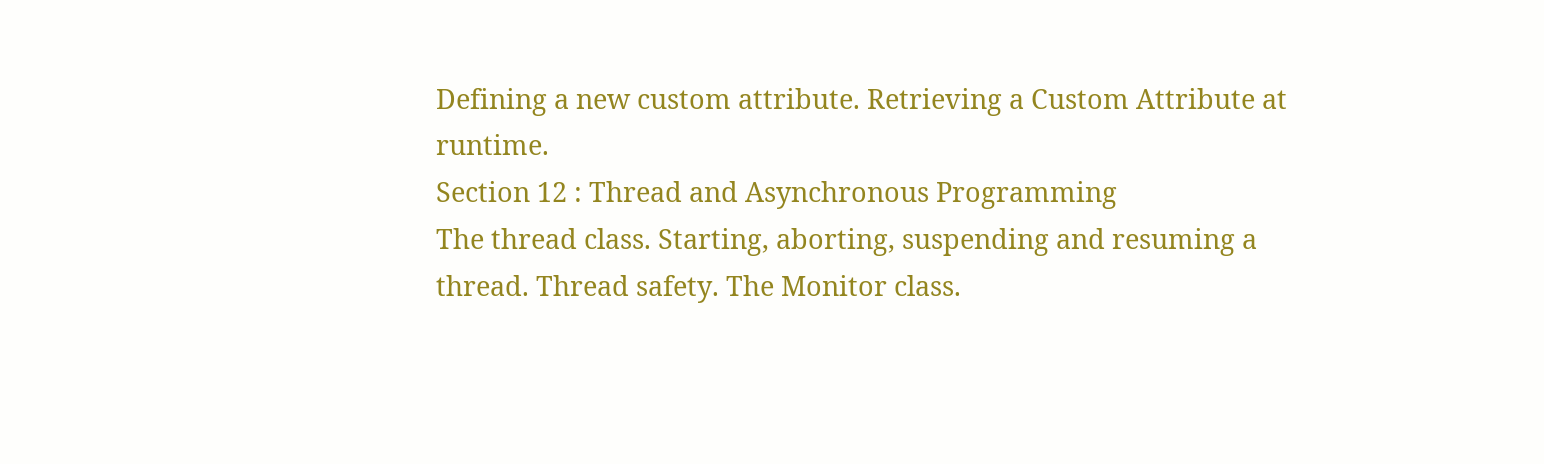Defining a new custom attribute. Retrieving a Custom Attribute at runtime.
Section 12 : Thread and Asynchronous Programming
The thread class. Starting, aborting, suspending and resuming a thread. Thread safety. The Monitor class.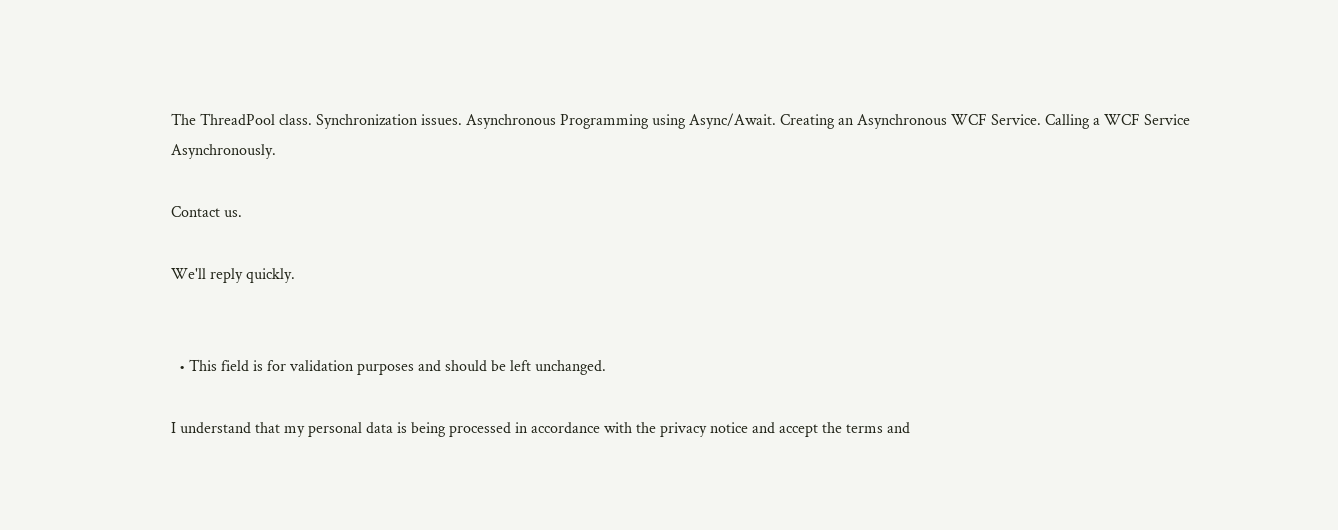The ThreadPool class. Synchronization issues. Asynchronous Programming using Async/Await. Creating an Asynchronous WCF Service. Calling a WCF Service Asynchronously.

Contact us.

We'll reply quickly.


  • This field is for validation purposes and should be left unchanged.

I understand that my personal data is being processed in accordance with the privacy notice and accept the terms and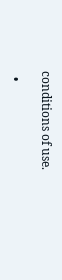conditions of use.

  •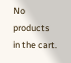No products in the cart.